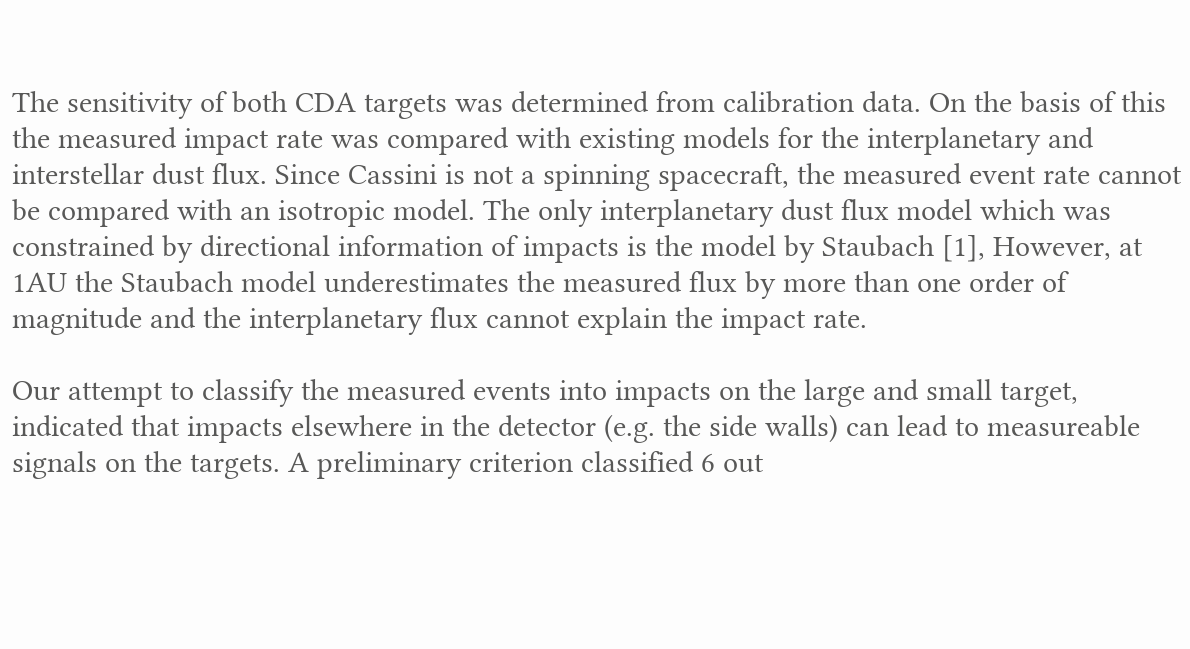The sensitivity of both CDA targets was determined from calibration data. On the basis of this the measured impact rate was compared with existing models for the interplanetary and interstellar dust flux. Since Cassini is not a spinning spacecraft, the measured event rate cannot be compared with an isotropic model. The only interplanetary dust flux model which was constrained by directional information of impacts is the model by Staubach [1], However, at 1AU the Staubach model underestimates the measured flux by more than one order of magnitude and the interplanetary flux cannot explain the impact rate.

Our attempt to classify the measured events into impacts on the large and small target, indicated that impacts elsewhere in the detector (e.g. the side walls) can lead to measureable signals on the targets. A preliminary criterion classified 6 out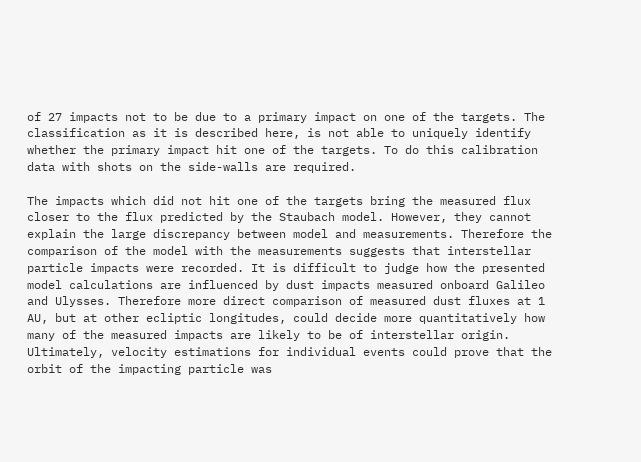of 27 impacts not to be due to a primary impact on one of the targets. The classification as it is described here, is not able to uniquely identify whether the primary impact hit one of the targets. To do this calibration data with shots on the side-walls are required.

The impacts which did not hit one of the targets bring the measured flux closer to the flux predicted by the Staubach model. However, they cannot explain the large discrepancy between model and measurements. Therefore the comparison of the model with the measurements suggests that interstellar particle impacts were recorded. It is difficult to judge how the presented model calculations are influenced by dust impacts measured onboard Galileo and Ulysses. Therefore more direct comparison of measured dust fluxes at 1 AU, but at other ecliptic longitudes, could decide more quantitatively how many of the measured impacts are likely to be of interstellar origin. Ultimately, velocity estimations for individual events could prove that the orbit of the impacting particle was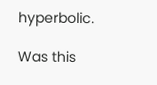hyperbolic.

Was this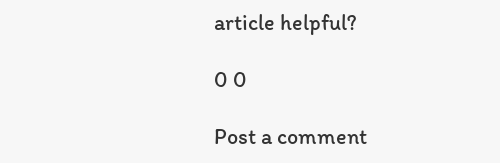article helpful?

0 0

Post a comment